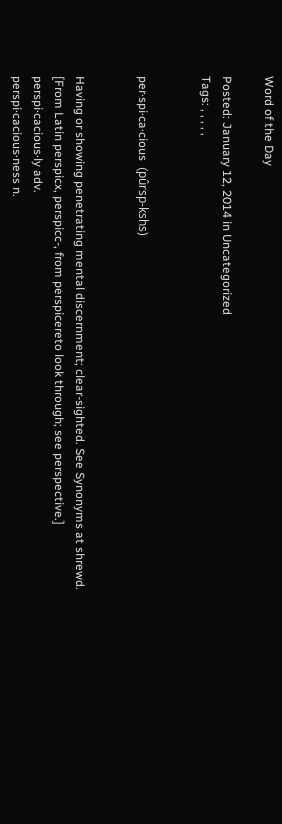Word of the Day

Posted: January 12, 2014 in Uncategorized
Tags: , , , , ,


per·spi·ca·cious  (pûrsp-kshs)


Having or showing penetrating mental discernment; clear-sighted. See Synonyms at shrewd.
[From Latin perspicx, perspicc-, from perspicereto look through; see perspective.]
perspi·cacious·ly adv.
perspi·cacious·ness n.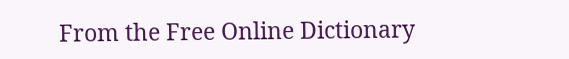From the Free Online Dictionary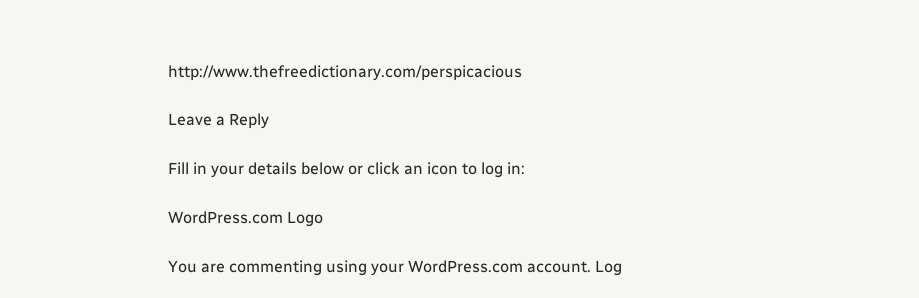http://www.thefreedictionary.com/perspicacious

Leave a Reply

Fill in your details below or click an icon to log in:

WordPress.com Logo

You are commenting using your WordPress.com account. Log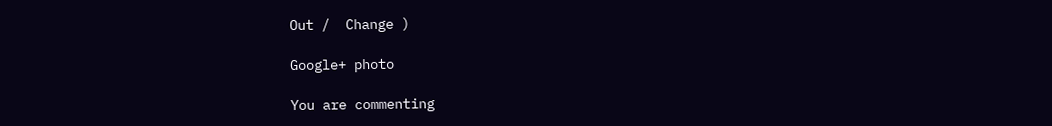Out /  Change )

Google+ photo

You are commenting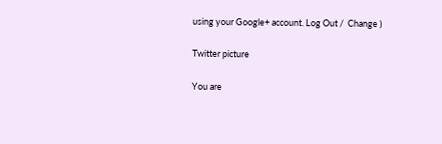using your Google+ account. Log Out /  Change )

Twitter picture

You are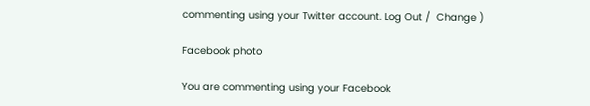commenting using your Twitter account. Log Out /  Change )

Facebook photo

You are commenting using your Facebook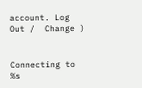account. Log Out /  Change )


Connecting to %s